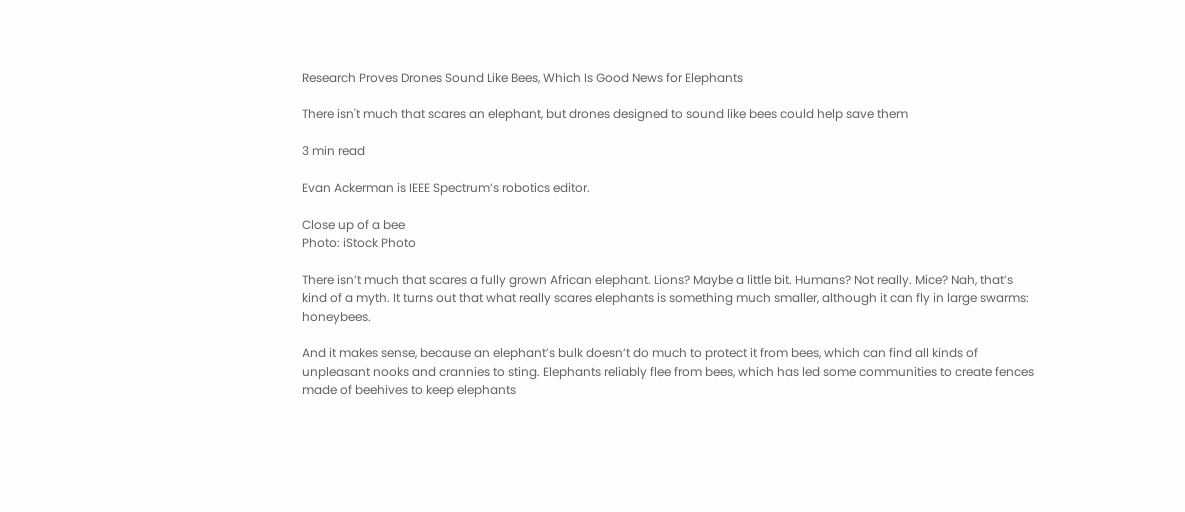Research Proves Drones Sound Like Bees, Which Is Good News for Elephants

There isn't much that scares an elephant, but drones designed to sound like bees could help save them

3 min read

Evan Ackerman is IEEE Spectrum’s robotics editor.

Close up of a bee
Photo: iStock Photo

There isn’t much that scares a fully grown African elephant. Lions? Maybe a little bit. Humans? Not really. Mice? Nah, that’s kind of a myth. It turns out that what really scares elephants is something much smaller, although it can fly in large swarms: honeybees.

And it makes sense, because an elephant’s bulk doesn’t do much to protect it from bees, which can find all kinds of unpleasant nooks and crannies to sting. Elephants reliably flee from bees, which has led some communities to create fences made of beehives to keep elephants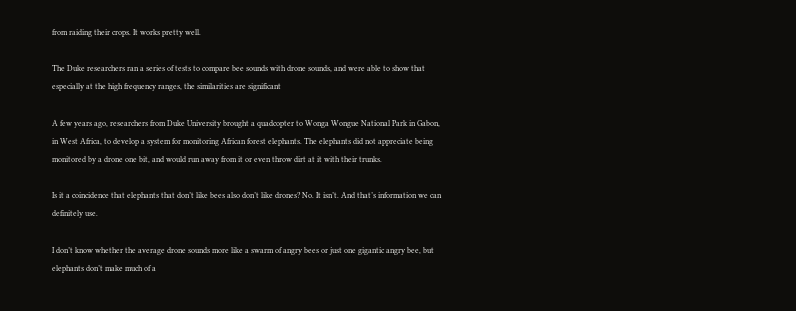from raiding their crops. It works pretty well.

The Duke researchers ran a series of tests to compare bee sounds with drone sounds, and were able to show that especially at the high frequency ranges, the similarities are significant

A few years ago, researchers from Duke University brought a quadcopter to Wonga Wongue National Park in Gabon, in West Africa, to develop a system for monitoring African forest elephants. The elephants did not appreciate being monitored by a drone one bit, and would run away from it or even throw dirt at it with their trunks.

Is it a coincidence that elephants that don’t like bees also don’t like drones? No. It isn’t. And that’s information we can definitely use.

I don’t know whether the average drone sounds more like a swarm of angry bees or just one gigantic angry bee, but elephants don’t make much of a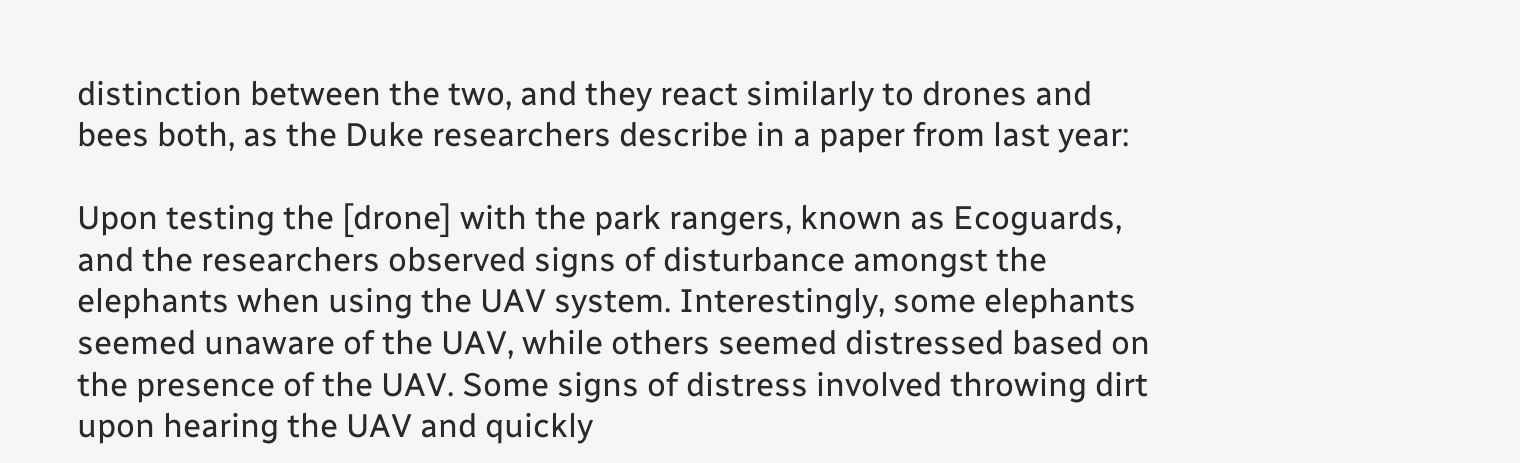distinction between the two, and they react similarly to drones and bees both, as the Duke researchers describe in a paper from last year:

Upon testing the [drone] with the park rangers, known as Ecoguards, and the researchers observed signs of disturbance amongst the elephants when using the UAV system. Interestingly, some elephants seemed unaware of the UAV, while others seemed distressed based on the presence of the UAV. Some signs of distress involved throwing dirt upon hearing the UAV and quickly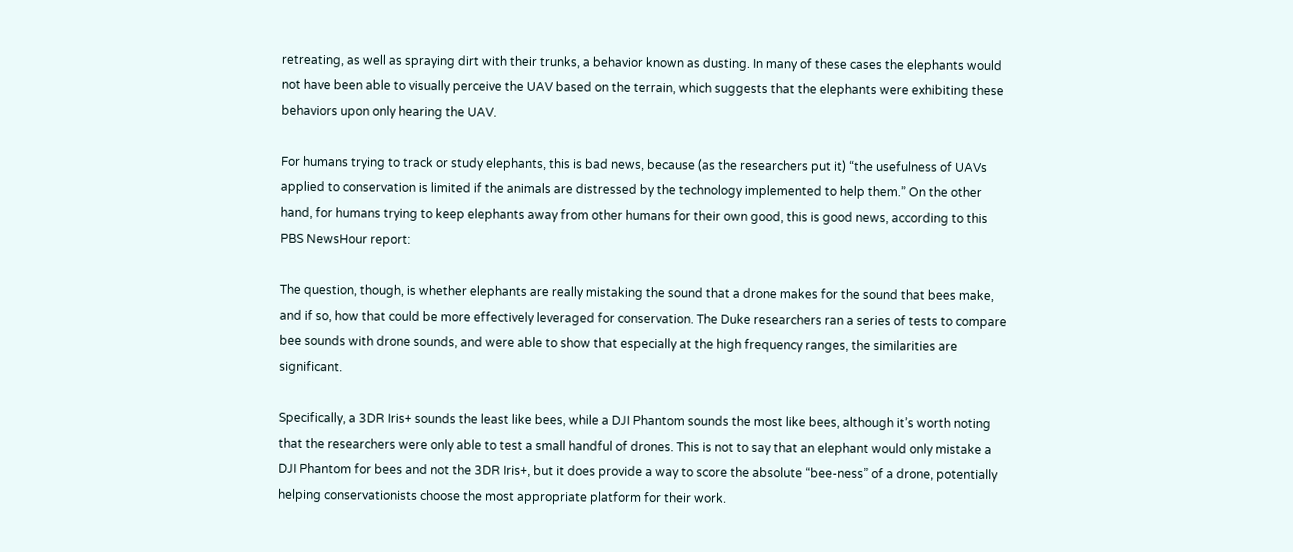retreating, as well as spraying dirt with their trunks, a behavior known as dusting. In many of these cases the elephants would not have been able to visually perceive the UAV based on the terrain, which suggests that the elephants were exhibiting these behaviors upon only hearing the UAV.

For humans trying to track or study elephants, this is bad news, because (as the researchers put it) “the usefulness of UAVs applied to conservation is limited if the animals are distressed by the technology implemented to help them.” On the other hand, for humans trying to keep elephants away from other humans for their own good, this is good news, according to this PBS NewsHour report:

The question, though, is whether elephants are really mistaking the sound that a drone makes for the sound that bees make, and if so, how that could be more effectively leveraged for conservation. The Duke researchers ran a series of tests to compare bee sounds with drone sounds, and were able to show that especially at the high frequency ranges, the similarities are significant.

Specifically, a 3DR Iris+ sounds the least like bees, while a DJI Phantom sounds the most like bees, although it’s worth noting that the researchers were only able to test a small handful of drones. This is not to say that an elephant would only mistake a DJI Phantom for bees and not the 3DR Iris+, but it does provide a way to score the absolute “bee-ness” of a drone, potentially helping conservationists choose the most appropriate platform for their work.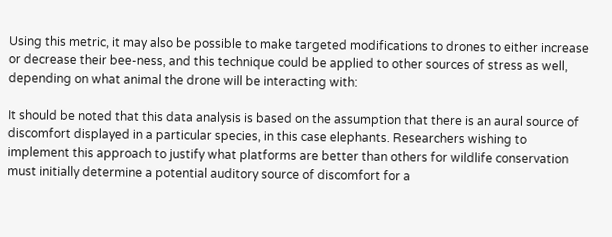Using this metric, it may also be possible to make targeted modifications to drones to either increase or decrease their bee-ness, and this technique could be applied to other sources of stress as well, depending on what animal the drone will be interacting with:

It should be noted that this data analysis is based on the assumption that there is an aural source of discomfort displayed in a particular species, in this case elephants. Researchers wishing to implement this approach to justify what platforms are better than others for wildlife conservation must initially determine a potential auditory source of discomfort for a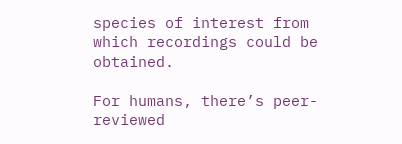species of interest from which recordings could be obtained.

For humans, there’s peer-reviewed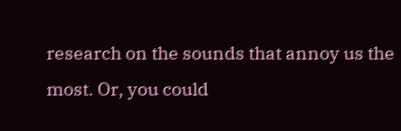research on the sounds that annoy us the most. Or, you could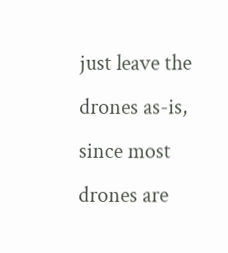just leave the drones as-is, since most drones are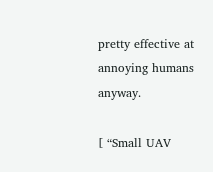pretty effective at annoying humans anyway.

[ “Small UAV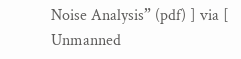Noise Analysis” (pdf) ] via [ Unmanned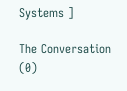Systems ]

The Conversation (0)